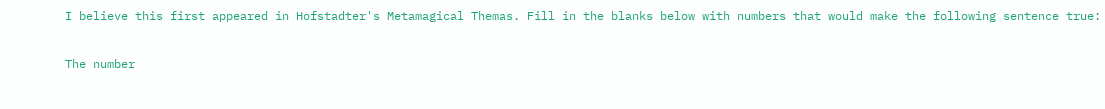I believe this first appeared in Hofstadter's Metamagical Themas. Fill in the blanks below with numbers that would make the following sentence true:

The number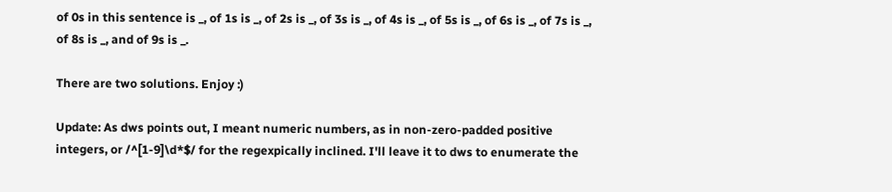of 0s in this sentence is _, of 1s is _, of 2s is _, of 3s is _, of 4s is _, of 5s is _, of 6s is _, of 7s is _, of 8s is _, and of 9s is _.

There are two solutions. Enjoy :)

Update: As dws points out, I meant numeric numbers, as in non-zero-padded positive integers, or /^[1-9]\d*$/ for the regexpically inclined. I'll leave it to dws to enumerate the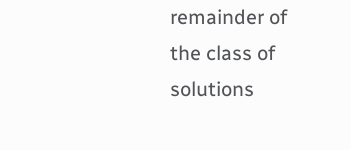remainder of the class of solutions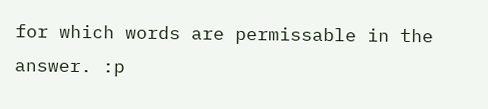for which words are permissable in the answer. :p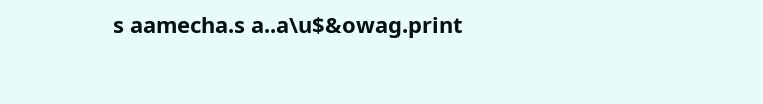s aamecha.s a..a\u$&owag.print